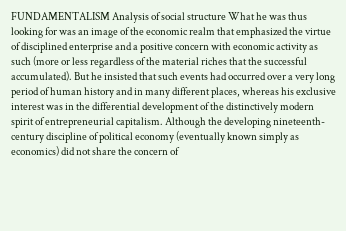FUNDAMENTALISM Analysis of social structure What he was thus looking for was an image of the economic realm that emphasized the virtue of disciplined enterprise and a positive concern with economic activity as such (more or less regardless of the material riches that the successful accumulated). But he insisted that such events had occurred over a very long period of human history and in many different places, whereas his exclusive interest was in the differential development of the distinctively modern spirit of entrepreneurial capitalism. Although the developing nineteenth-century discipline of political economy (eventually known simply as economics) did not share the concern of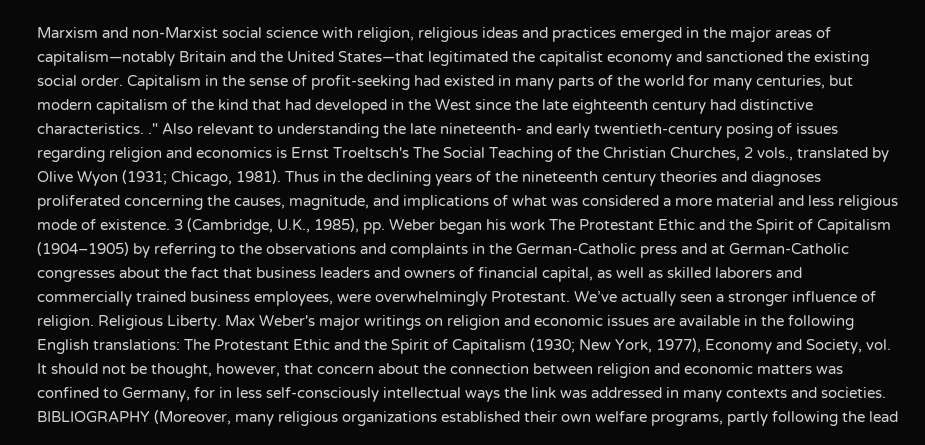Marxism and non-Marxist social science with religion, religious ideas and practices emerged in the major areas of capitalism—notably Britain and the United States—that legitimated the capitalist economy and sanctioned the existing social order. Capitalism in the sense of profit-seeking had existed in many parts of the world for many centuries, but modern capitalism of the kind that had developed in the West since the late eighteenth century had distinctive characteristics. ." Also relevant to understanding the late nineteenth- and early twentieth-century posing of issues regarding religion and economics is Ernst Troeltsch's The Social Teaching of the Christian Churches, 2 vols., translated by Olive Wyon (1931; Chicago, 1981). Thus in the declining years of the nineteenth century theories and diagnoses proliferated concerning the causes, magnitude, and implications of what was considered a more material and less religious mode of existence. 3 (Cambridge, U.K., 1985), pp. Weber began his work The Protestant Ethic and the Spirit of Capitalism (1904–1905) by referring to the observations and complaints in the German-Catholic press and at German-Catholic congresses about the fact that business leaders and owners of financial capital, as well as skilled laborers and commercially trained business employees, were overwhelmingly Protestant. We’ve actually seen a stronger influence of religion. Religious Liberty. Max Weber's major writings on religion and economic issues are available in the following English translations: The Protestant Ethic and the Spirit of Capitalism (1930; New York, 1977), Economy and Society, vol. It should not be thought, however, that concern about the connection between religion and economic matters was confined to Germany, for in less self-consciously intellectual ways the link was addressed in many contexts and societies. BIBLIOGRAPHY (Moreover, many religious organizations established their own welfare programs, partly following the lead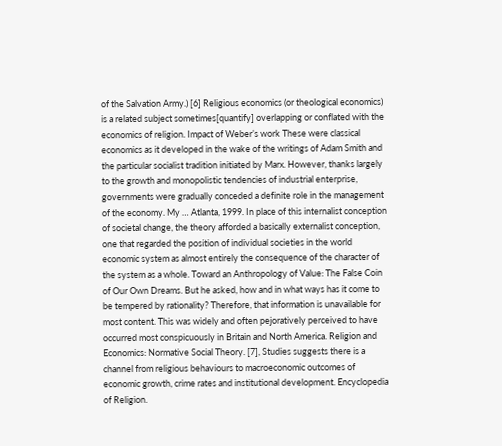of the Salvation Army.) [6] Religious economics (or theological economics) is a related subject sometimes[quantify] overlapping or conflated with the economics of religion. Impact of Weber’s work These were classical economics as it developed in the wake of the writings of Adam Smith and the particular socialist tradition initiated by Marx. However, thanks largely to the growth and monopolistic tendencies of industrial enterprise, governments were gradually conceded a definite role in the management of the economy. My … Atlanta, 1999. In place of this internalist conception of societal change, the theory afforded a basically externalist conception, one that regarded the position of individual societies in the world economic system as almost entirely the consequence of the character of the system as a whole. Toward an Anthropology of Value: The False Coin of Our Own Dreams. But he asked, how and in what ways has it come to be tempered by rationality? Therefore, that information is unavailable for most content. This was widely and often pejoratively perceived to have occurred most conspicuously in Britain and North America. Religion and Economics: Normative Social Theory. [7], Studies suggests there is a channel from religious behaviours to macroeconomic outcomes of economic growth, crime rates and institutional development. Encyclopedia of Religion.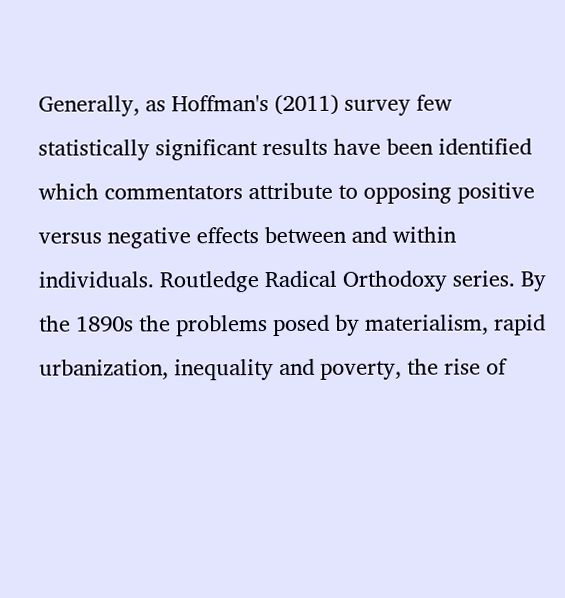Generally, as Hoffman's (2011) survey few statistically significant results have been identified which commentators attribute to opposing positive versus negative effects between and within individuals. Routledge Radical Orthodoxy series. By the 1890s the problems posed by materialism, rapid urbanization, inequality and poverty, the rise of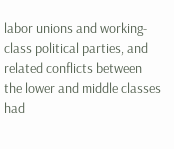labor unions and working-class political parties, and related conflicts between the lower and middle classes had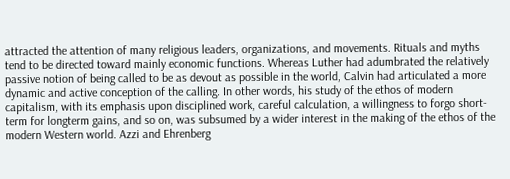attracted the attention of many religious leaders, organizations, and movements. Rituals and myths tend to be directed toward mainly economic functions. Whereas Luther had adumbrated the relatively passive notion of being called to be as devout as possible in the world, Calvin had articulated a more dynamic and active conception of the calling. In other words, his study of the ethos of modern capitalism, with its emphasis upon disciplined work, careful calculation, a willingness to forgo short-term for longterm gains, and so on, was subsumed by a wider interest in the making of the ethos of the modern Western world. Azzi and Ehrenberg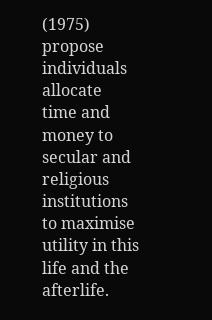(1975) propose individuals allocate time and money to secular and religious institutions to maximise utility in this life and the afterlife.